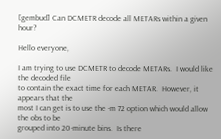[gembud] Can DCMETR decode all METARs within a given hour?

Hello everyone,

I am trying to use DCMETR to decode METARs.  I would like the decoded file
to contain the exact time for each METAR.  However, it appears that the
most I can get is to use the -m 72 option which would allow the obs to be
grouped into 20-minute bins.  Is there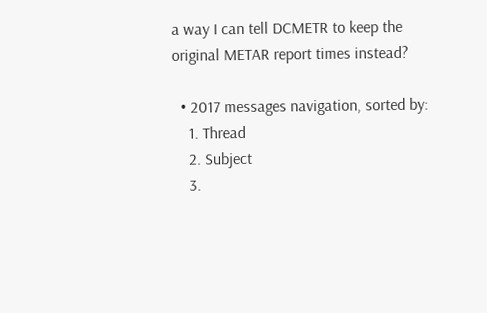a way I can tell DCMETR to keep the
original METAR report times instead?

  • 2017 messages navigation, sorted by:
    1. Thread
    2. Subject
    3.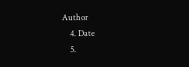Author
    4. Date
    5.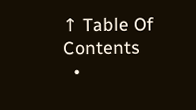↑ Table Of Contents
  •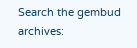Search the gembud archives: